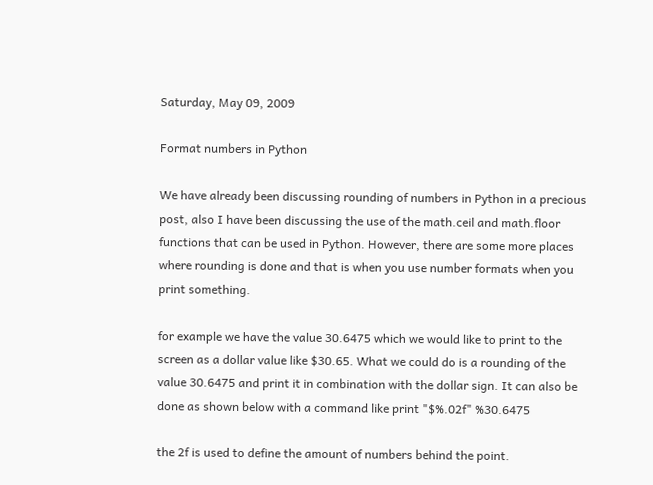Saturday, May 09, 2009

Format numbers in Python

We have already been discussing rounding of numbers in Python in a precious post, also I have been discussing the use of the math.ceil and math.floor functions that can be used in Python. However, there are some more places where rounding is done and that is when you use number formats when you print something.

for example we have the value 30.6475 which we would like to print to the screen as a dollar value like $30.65. What we could do is a rounding of the value 30.6475 and print it in combination with the dollar sign. It can also be done as shown below with a command like print "$%.02f" %30.6475

the 2f is used to define the amount of numbers behind the point.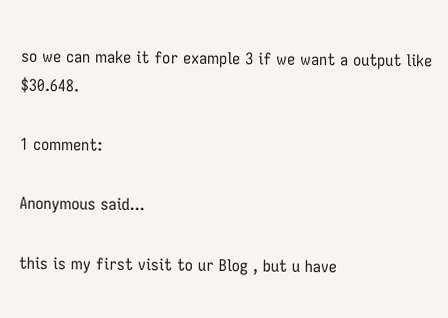so we can make it for example 3 if we want a output like $30.648.

1 comment:

Anonymous said...

this is my first visit to ur Blog , but u have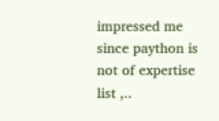impressed me since paython is not of expertise list ,..